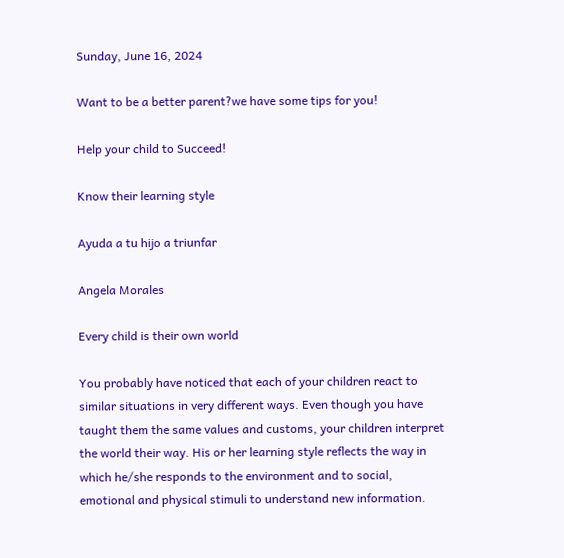Sunday, June 16, 2024

Want to be a better parent?we have some tips for you!

Help your child to Succeed!

Know their learning style

Ayuda a tu hijo a triunfar

Angela Morales

Every child is their own world

You probably have noticed that each of your children react to similar situations in very different ways. Even though you have taught them the same values and customs, your children interpret the world their way. His or her learning style reflects the way in which he/she responds to the environment and to social, emotional and physical stimuli to understand new information.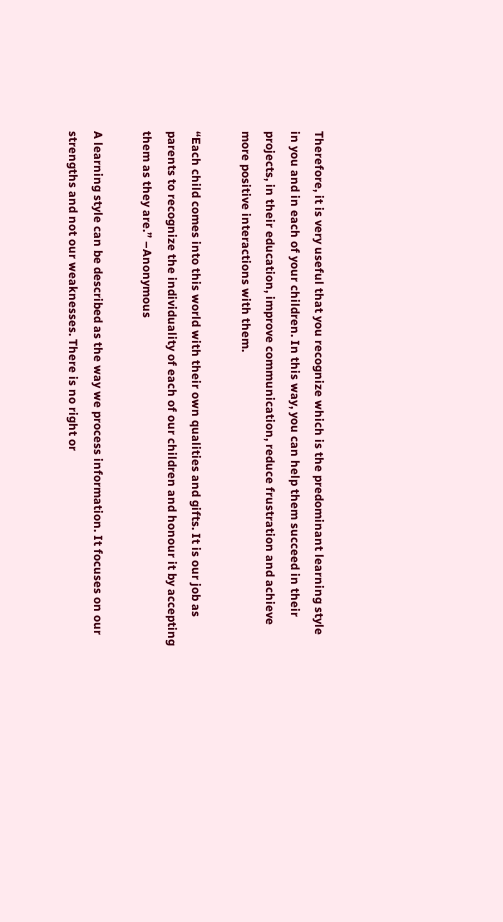Therefore, it is very useful that you recognize which is the predominant learning style in you and in each of your children. In this way, you can help them succeed in their projects, in their education, improve communication, reduce frustration and achieve more positive interactions with them.

“Each child comes into this world with their own qualities and gifts. It is our job as parents to recognize the individuality of each of our children and honour it by accepting them as they are.” –Anonymous

A learning style can be described as the way we process information. It focuses on our strengths and not our weaknesses. There is no right or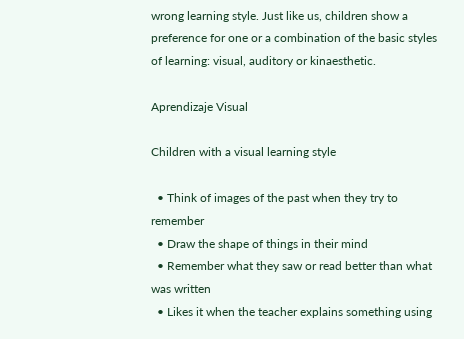wrong learning style. Just like us, children show a preference for one or a combination of the basic styles of learning: visual, auditory or kinaesthetic.

Aprendizaje Visual

Children with a visual learning style

  • Think of images of the past when they try to remember
  • Draw the shape of things in their mind
  • Remember what they saw or read better than what was written
  • Likes it when the teacher explains something using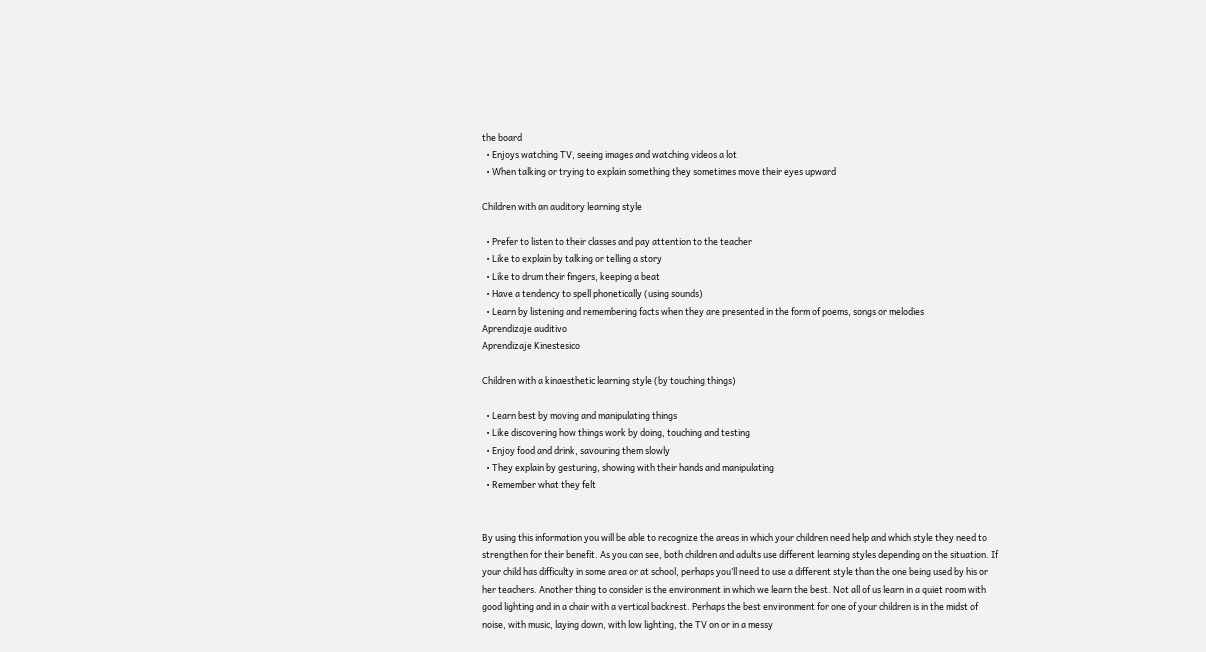the board
  • Enjoys watching TV, seeing images and watching videos a lot
  • When talking or trying to explain something they sometimes move their eyes upward

Children with an auditory learning style

  • Prefer to listen to their classes and pay attention to the teacher
  • Like to explain by talking or telling a story
  • Like to drum their fingers, keeping a beat
  • Have a tendency to spell phonetically (using sounds)
  • Learn by listening and remembering facts when they are presented in the form of poems, songs or melodies
Aprendizaje auditivo
Aprendizaje Kinestesico

Children with a kinaesthetic learning style (by touching things)

  • Learn best by moving and manipulating things
  • Like discovering how things work by doing, touching and testing
  • Enjoy food and drink, savouring them slowly
  • They explain by gesturing, showing with their hands and manipulating
  • Remember what they felt


By using this information you will be able to recognize the areas in which your children need help and which style they need to strengthen for their benefit. As you can see, both children and adults use different learning styles depending on the situation. If your child has difficulty in some area or at school, perhaps you’ll need to use a different style than the one being used by his or her teachers. Another thing to consider is the environment in which we learn the best. Not all of us learn in a quiet room with good lighting and in a chair with a vertical backrest. Perhaps the best environment for one of your children is in the midst of noise, with music, laying down, with low lighting, the TV on or in a messy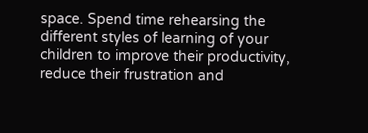space. Spend time rehearsing the different styles of learning of your children to improve their productivity, reduce their frustration and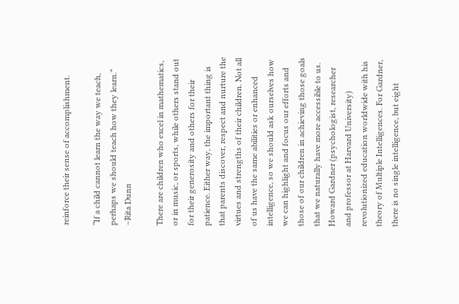reinforce their sense of accomplishment.

“If a child cannot learn the way we teach, perhaps we should teach how they learn.”
–Rita Dunn

There are children who excel in mathematics, or in music, or sports, while others stand out for their generosity and others for their patience. Either way, the important thing is that parents discover, respect and nurture the virtues and strengths of their children. Not all of us have the same abilities or enhanced intelligence, so we should ask ourselves how we can highlight and focus our efforts and those of our children in achieving those goals that we naturally have more accessible to us. Howard Gardner (psychologist, researcher and professor at Harvard University) revolutionized education worldwide with his theory of Multiple Intelligences. For Gardner, there is no single intelligence, but eight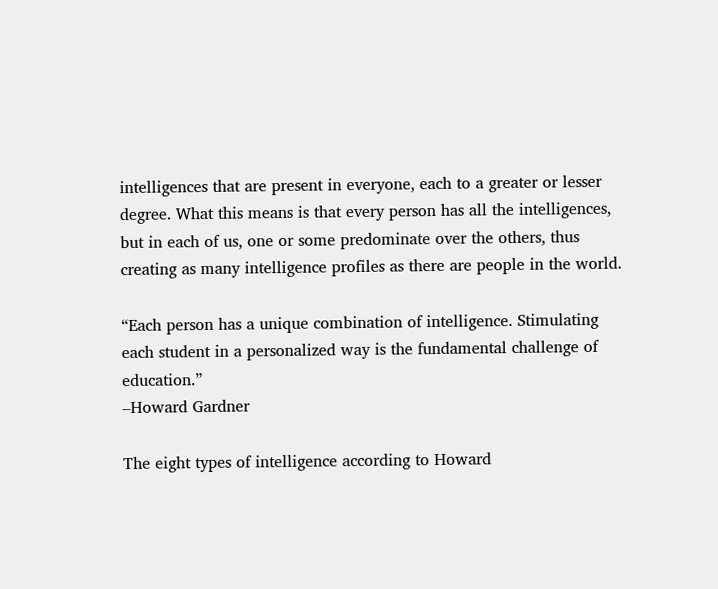intelligences that are present in everyone, each to a greater or lesser degree. What this means is that every person has all the intelligences, but in each of us, one or some predominate over the others, thus creating as many intelligence profiles as there are people in the world.

“Each person has a unique combination of intelligence. Stimulating each student in a personalized way is the fundamental challenge of education.”
–Howard Gardner

The eight types of intelligence according to Howard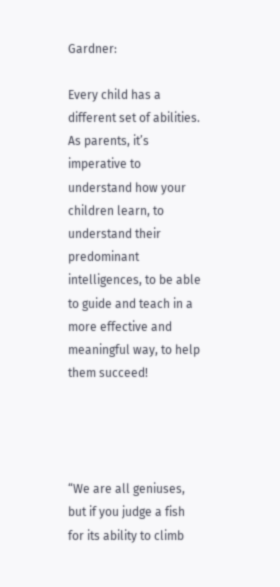Gardner:

Every child has a different set of abilities. As parents, it’s imperative to understand how your children learn, to understand their predominant intelligences, to be able to guide and teach in a more effective and meaningful way, to help them succeed!




“We are all geniuses, but if you judge a fish for its ability to climb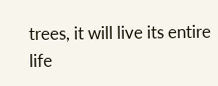trees, it will live its entire life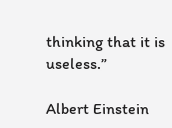thinking that it is useless.”

Albert Einstein